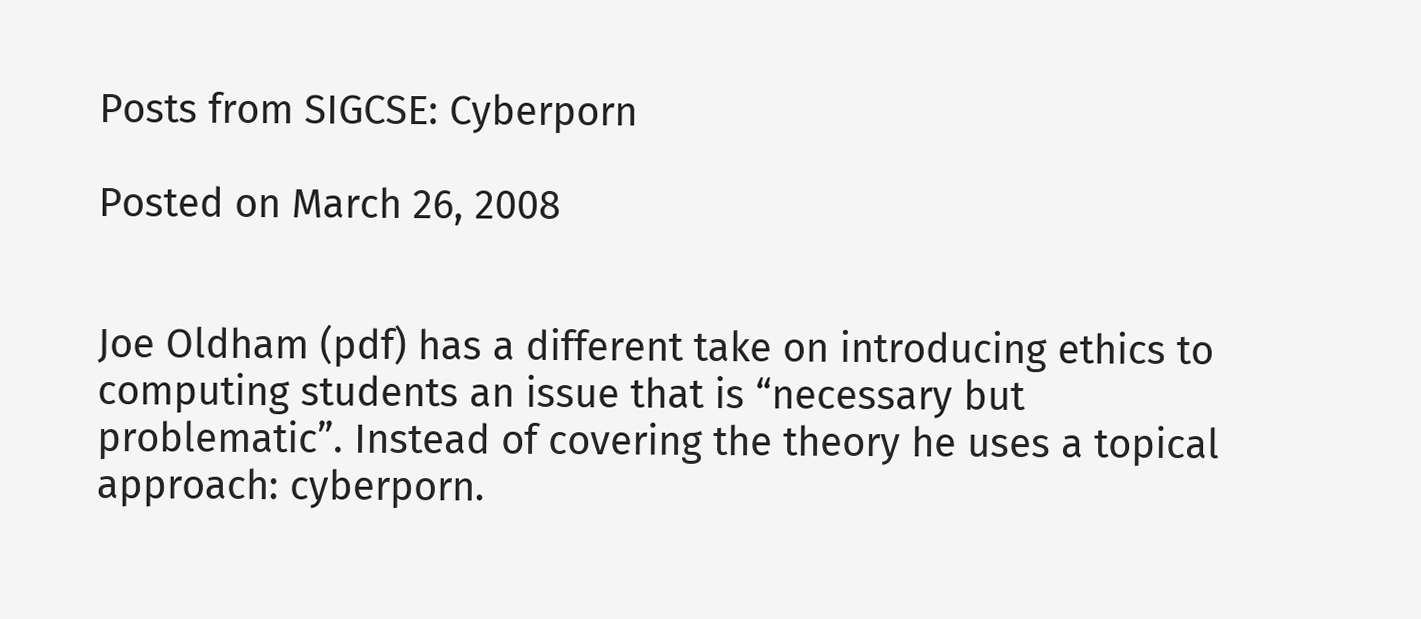Posts from SIGCSE: Cyberporn

Posted on March 26, 2008


Joe Oldham (pdf) has a different take on introducing ethics to computing students an issue that is “necessary but problematic”. Instead of covering the theory he uses a topical approach: cyberporn.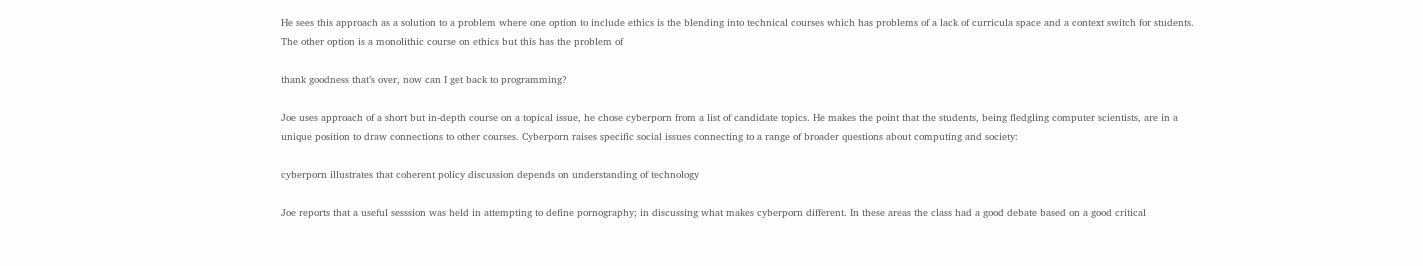He sees this approach as a solution to a problem where one option to include ethics is the blending into technical courses which has problems of a lack of curricula space and a context switch for students. The other option is a monolithic course on ethics but this has the problem of

thank goodness that’s over, now can I get back to programming?

Joe uses approach of a short but in-depth course on a topical issue, he chose cyberporn from a list of candidate topics. He makes the point that the students, being fledgling computer scientists, are in a unique position to draw connections to other courses. Cyberporn raises specific social issues connecting to a range of broader questions about computing and society:

cyberporn illustrates that coherent policy discussion depends on understanding of technology

Joe reports that a useful sesssion was held in attempting to define pornography; in discussing what makes cyberporn different. In these areas the class had a good debate based on a good critical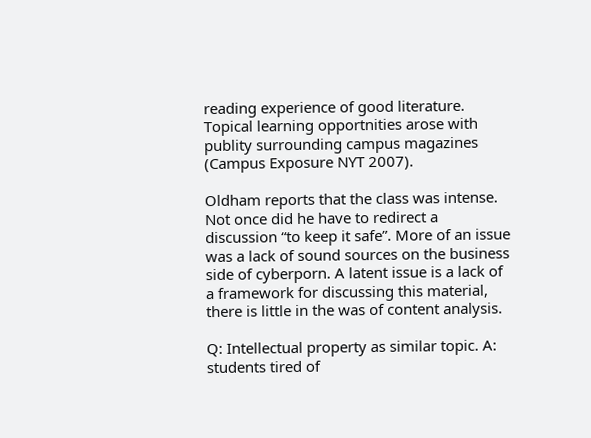reading experience of good literature. Topical learning opportnities arose with publity surrounding campus magazines (Campus Exposure NYT 2007).

Oldham reports that the class was intense. Not once did he have to redirect a discussion “to keep it safe”. More of an issue was a lack of sound sources on the business side of cyberporn. A latent issue is a lack of a framework for discussing this material, there is little in the was of content analysis.

Q: Intellectual property as similar topic. A: students tired of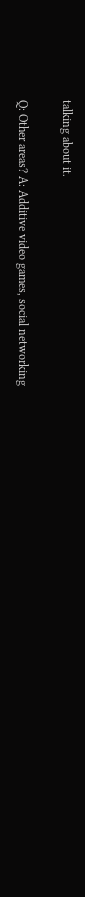talking about it.

Q: Other areas? A: Additive video games, social networking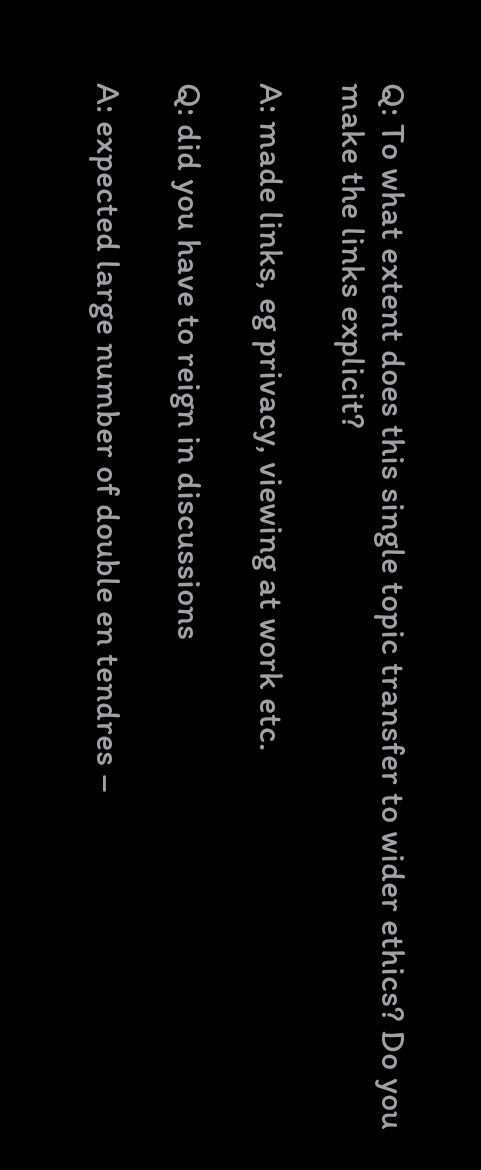Q: To what extent does this single topic transfer to wider ethics? Do you make the links explicit?

A: made links, eg privacy, viewing at work etc.

Q: did you have to reign in discussions

A: expected large number of double en tendres –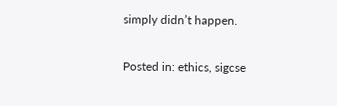simply didn’t happen.

Posted in: ethics, sigcse